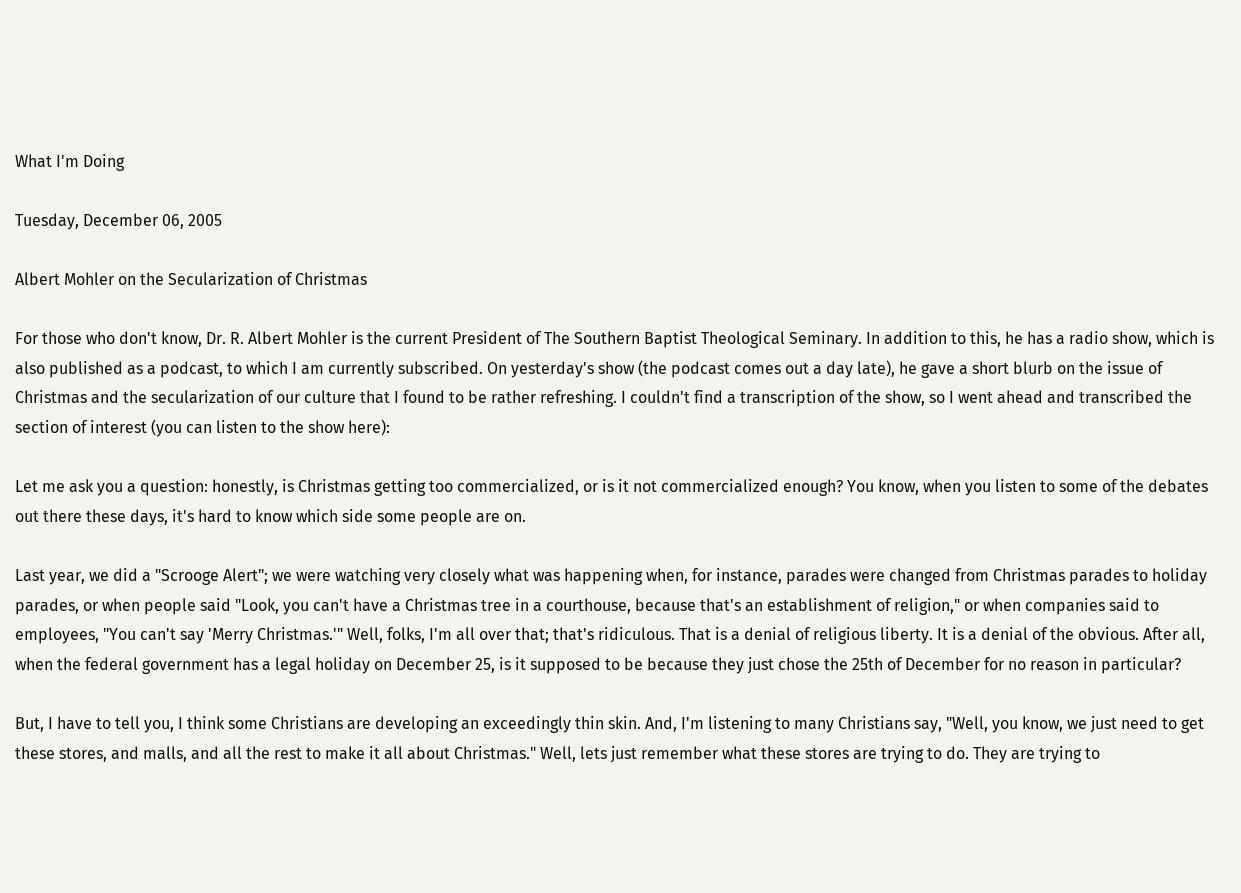What I'm Doing

Tuesday, December 06, 2005

Albert Mohler on the Secularization of Christmas

For those who don't know, Dr. R. Albert Mohler is the current President of The Southern Baptist Theological Seminary. In addition to this, he has a radio show, which is also published as a podcast, to which I am currently subscribed. On yesterday's show (the podcast comes out a day late), he gave a short blurb on the issue of Christmas and the secularization of our culture that I found to be rather refreshing. I couldn't find a transcription of the show, so I went ahead and transcribed the section of interest (you can listen to the show here):

Let me ask you a question: honestly, is Christmas getting too commercialized, or is it not commercialized enough? You know, when you listen to some of the debates out there these days, it's hard to know which side some people are on.

Last year, we did a "Scrooge Alert"; we were watching very closely what was happening when, for instance, parades were changed from Christmas parades to holiday parades, or when people said "Look, you can't have a Christmas tree in a courthouse, because that's an establishment of religion," or when companies said to employees, "You can't say 'Merry Christmas.'" Well, folks, I'm all over that; that's ridiculous. That is a denial of religious liberty. It is a denial of the obvious. After all, when the federal government has a legal holiday on December 25, is it supposed to be because they just chose the 25th of December for no reason in particular?

But, I have to tell you, I think some Christians are developing an exceedingly thin skin. And, I'm listening to many Christians say, "Well, you know, we just need to get these stores, and malls, and all the rest to make it all about Christmas." Well, lets just remember what these stores are trying to do. They are trying to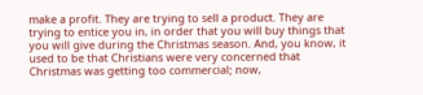make a profit. They are trying to sell a product. They are trying to entice you in, in order that you will buy things that you will give during the Christmas season. And, you know, it used to be that Christians were very concerned that Christmas was getting too commercial; now,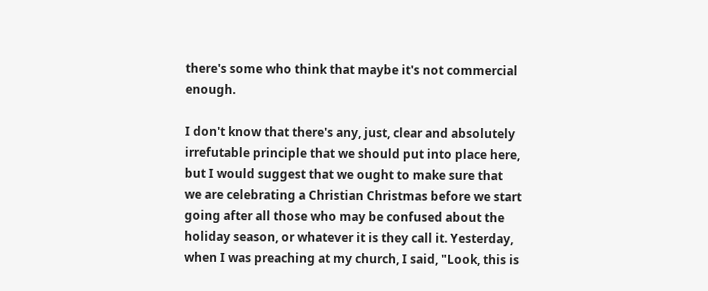there's some who think that maybe it's not commercial enough.

I don't know that there's any, just, clear and absolutely irrefutable principle that we should put into place here, but I would suggest that we ought to make sure that we are celebrating a Christian Christmas before we start going after all those who may be confused about the holiday season, or whatever it is they call it. Yesterday, when I was preaching at my church, I said, "Look, this is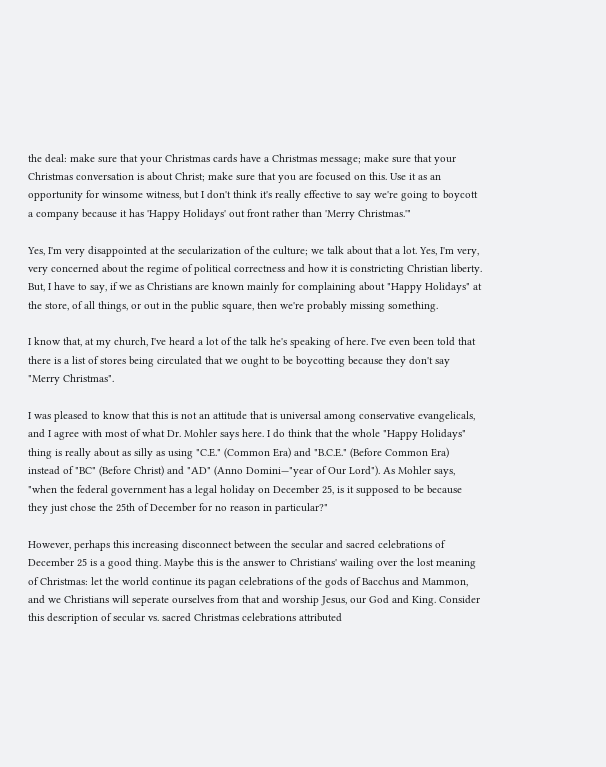the deal: make sure that your Christmas cards have a Christmas message; make sure that your Christmas conversation is about Christ; make sure that you are focused on this. Use it as an opportunity for winsome witness, but I don't think it's really effective to say we're going to boycott a company because it has 'Happy Holidays' out front rather than 'Merry Christmas.'"

Yes, I'm very disappointed at the secularization of the culture; we talk about that a lot. Yes, I'm very, very concerned about the regime of political correctness and how it is constricting Christian liberty. But, I have to say, if we as Christians are known mainly for complaining about "Happy Holidays" at the store, of all things, or out in the public square, then we're probably missing something.

I know that, at my church, I've heard a lot of the talk he's speaking of here. I've even been told that there is a list of stores being circulated that we ought to be boycotting because they don't say "Merry Christmas".

I was pleased to know that this is not an attitude that is universal among conservative evangelicals, and I agree with most of what Dr. Mohler says here. I do think that the whole "Happy Holidays" thing is really about as silly as using "C.E." (Common Era) and "B.C.E." (Before Common Era) instead of "BC" (Before Christ) and "AD" (Anno Domini—"year of Our Lord"). As Mohler says, "when the federal government has a legal holiday on December 25, is it supposed to be because they just chose the 25th of December for no reason in particular?"

However, perhaps this increasing disconnect between the secular and sacred celebrations of December 25 is a good thing. Maybe this is the answer to Christians' wailing over the lost meaning of Christmas: let the world continue its pagan celebrations of the gods of Bacchus and Mammon, and we Christians will seperate ourselves from that and worship Jesus, our God and King. Consider this description of secular vs. sacred Christmas celebrations attributed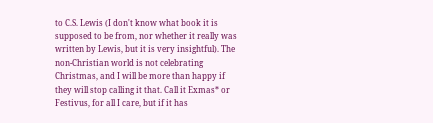to C.S. Lewis (I don't know what book it is supposed to be from, nor whether it really was written by Lewis, but it is very insightful). The non-Christian world is not celebrating Christmas, and I will be more than happy if they will stop calling it that. Call it Exmas* or Festivus, for all I care, but if it has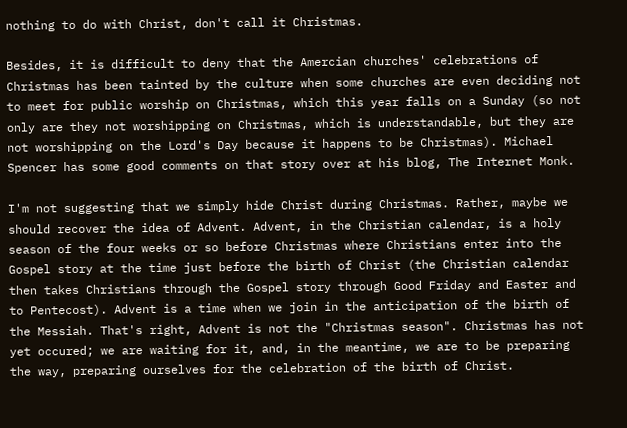nothing to do with Christ, don't call it Christmas.

Besides, it is difficult to deny that the Amercian churches' celebrations of Christmas has been tainted by the culture when some churches are even deciding not to meet for public worship on Christmas, which this year falls on a Sunday (so not only are they not worshipping on Christmas, which is understandable, but they are not worshipping on the Lord's Day because it happens to be Christmas). Michael Spencer has some good comments on that story over at his blog, The Internet Monk.

I'm not suggesting that we simply hide Christ during Christmas. Rather, maybe we should recover the idea of Advent. Advent, in the Christian calendar, is a holy season of the four weeks or so before Christmas where Christians enter into the Gospel story at the time just before the birth of Christ (the Christian calendar then takes Christians through the Gospel story through Good Friday and Easter and to Pentecost). Advent is a time when we join in the anticipation of the birth of the Messiah. That's right, Advent is not the "Christmas season". Christmas has not yet occured; we are waiting for it, and, in the meantime, we are to be preparing the way, preparing ourselves for the celebration of the birth of Christ.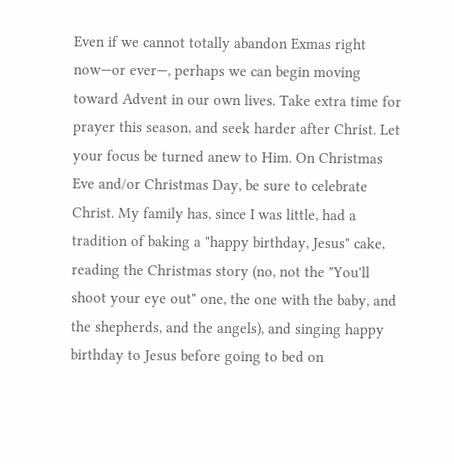Even if we cannot totally abandon Exmas right now—or ever—, perhaps we can begin moving toward Advent in our own lives. Take extra time for prayer this season, and seek harder after Christ. Let your focus be turned anew to Him. On Christmas Eve and/or Christmas Day, be sure to celebrate Christ. My family has, since I was little, had a tradition of baking a "happy birthday, Jesus" cake, reading the Christmas story (no, not the "You'll shoot your eye out" one, the one with the baby, and the shepherds, and the angels), and singing happy birthday to Jesus before going to bed on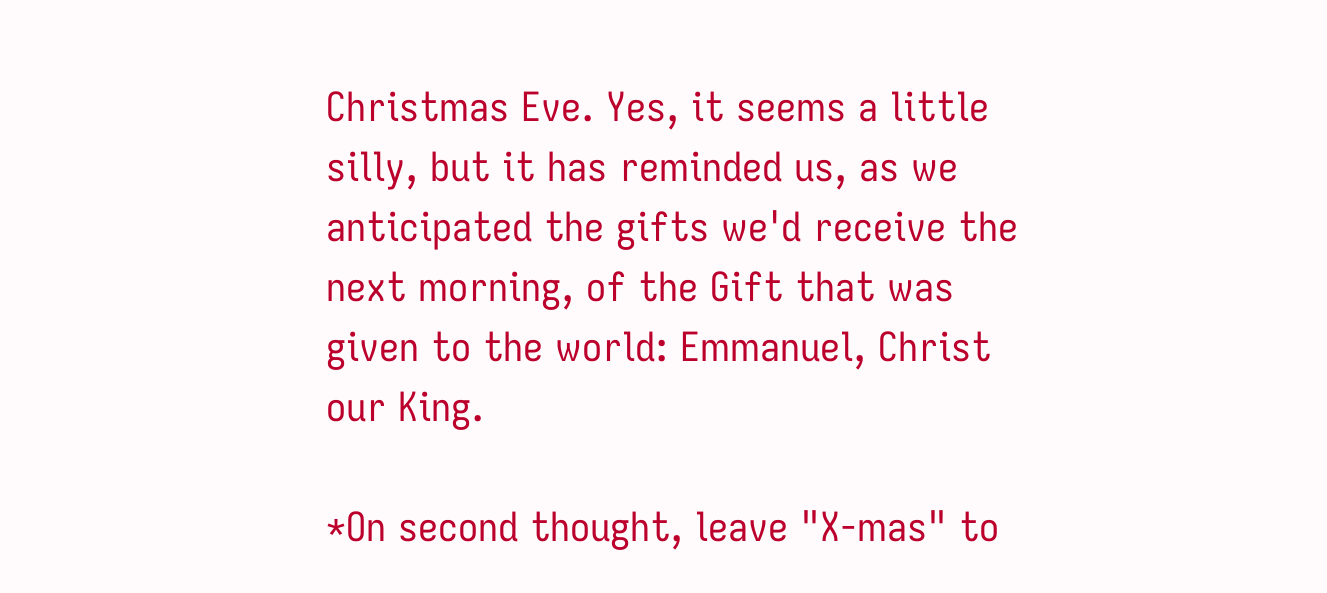Christmas Eve. Yes, it seems a little silly, but it has reminded us, as we anticipated the gifts we'd receive the next morning, of the Gift that was given to the world: Emmanuel, Christ our King.

*On second thought, leave "X-mas" to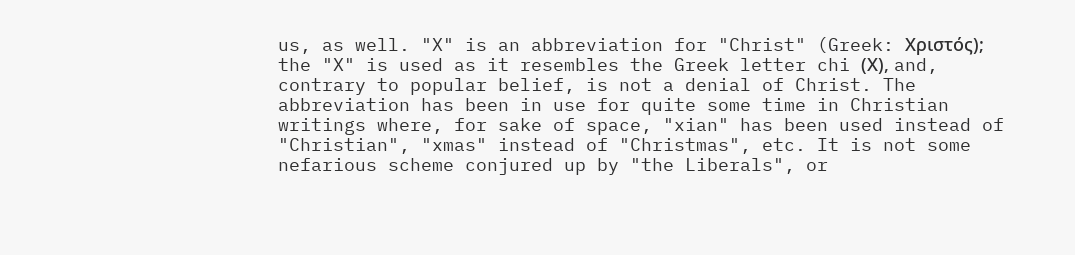us, as well. "X" is an abbreviation for "Christ" (Greek: Χριστός); the "X" is used as it resembles the Greek letter chi (Χ), and, contrary to popular belief, is not a denial of Christ. The abbreviation has been in use for quite some time in Christian writings where, for sake of space, "xian" has been used instead of "Christian", "xmas" instead of "Christmas", etc. It is not some nefarious scheme conjured up by "the Liberals", or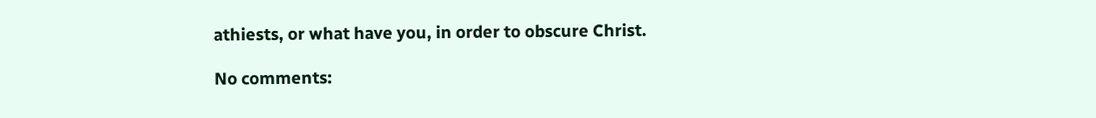athiests, or what have you, in order to obscure Christ.

No comments: